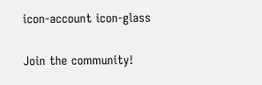icon-account icon-glass

Join the community!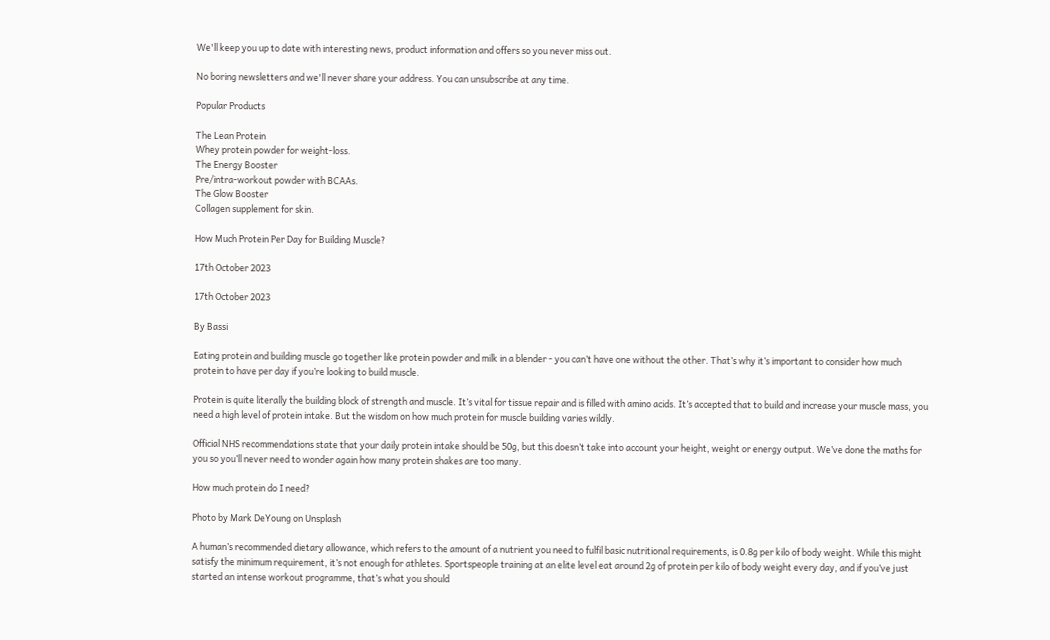We'll keep you up to date with interesting news, product information and offers so you never miss out.

No boring newsletters and we'll never share your address. You can unsubscribe at any time.

Popular Products

The Lean Protein
Whey protein powder for weight-loss.
The Energy Booster
Pre/intra-workout powder with BCAAs.
The Glow Booster
Collagen supplement for skin.

How Much Protein Per Day for Building Muscle?

17th October 2023

17th October 2023

By Bassi

Eating protein and building muscle go together like protein powder and milk in a blender - you can’t have one without the other. That’s why it’s important to consider how much protein to have per day if you’re looking to build muscle.

Protein is quite literally the building block of strength and muscle. It’s vital for tissue repair and is filled with amino acids. It’s accepted that to build and increase your muscle mass, you need a high level of protein intake. But the wisdom on how much protein for muscle building varies wildly.

Official NHS recommendations state that your daily protein intake should be 50g, but this doesn’t take into account your height, weight or energy output. We’ve done the maths for you so you’ll never need to wonder again how many protein shakes are too many.

How much protein do I need?

Photo by Mark DeYoung on Unsplash

A human’s recommended dietary allowance, which refers to the amount of a nutrient you need to fulfil basic nutritional requirements, is 0.8g per kilo of body weight. While this might satisfy the minimum requirement, it’s not enough for athletes. Sportspeople training at an elite level eat around 2g of protein per kilo of body weight every day, and if you’ve just started an intense workout programme, that’s what you should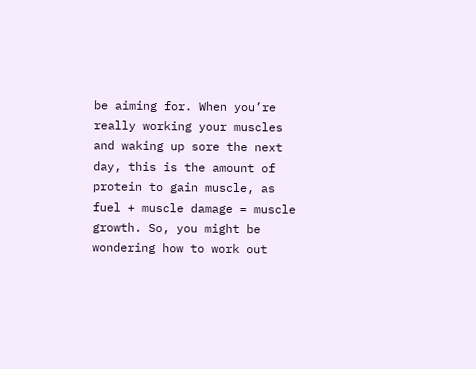be aiming for. When you’re really working your muscles and waking up sore the next day, this is the amount of protein to gain muscle, as fuel + muscle damage = muscle growth. So, you might be wondering how to work out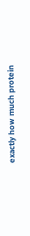exactly how much protein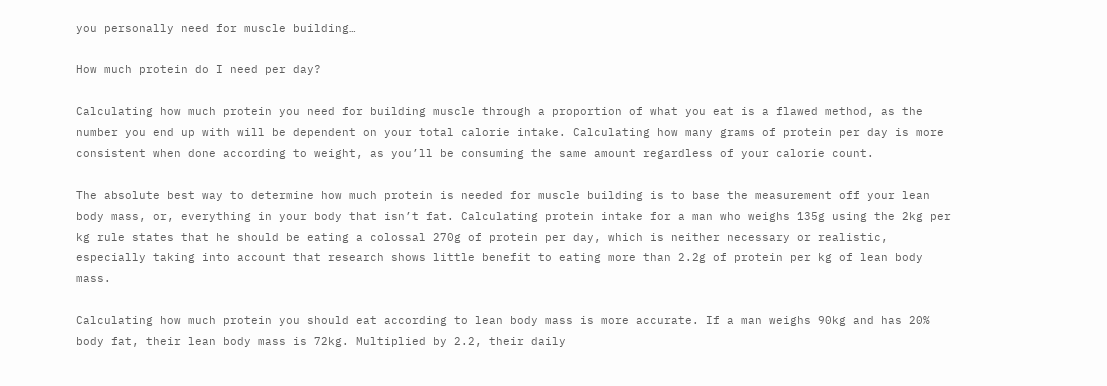you personally need for muscle building…

How much protein do I need per day?

Calculating how much protein you need for building muscle through a proportion of what you eat is a flawed method, as the number you end up with will be dependent on your total calorie intake. Calculating how many grams of protein per day is more consistent when done according to weight, as you’ll be consuming the same amount regardless of your calorie count.

The absolute best way to determine how much protein is needed for muscle building is to base the measurement off your lean body mass, or, everything in your body that isn’t fat. Calculating protein intake for a man who weighs 135g using the 2kg per kg rule states that he should be eating a colossal 270g of protein per day, which is neither necessary or realistic, especially taking into account that research shows little benefit to eating more than 2.2g of protein per kg of lean body mass.

Calculating how much protein you should eat according to lean body mass is more accurate. If a man weighs 90kg and has 20% body fat, their lean body mass is 72kg. Multiplied by 2.2, their daily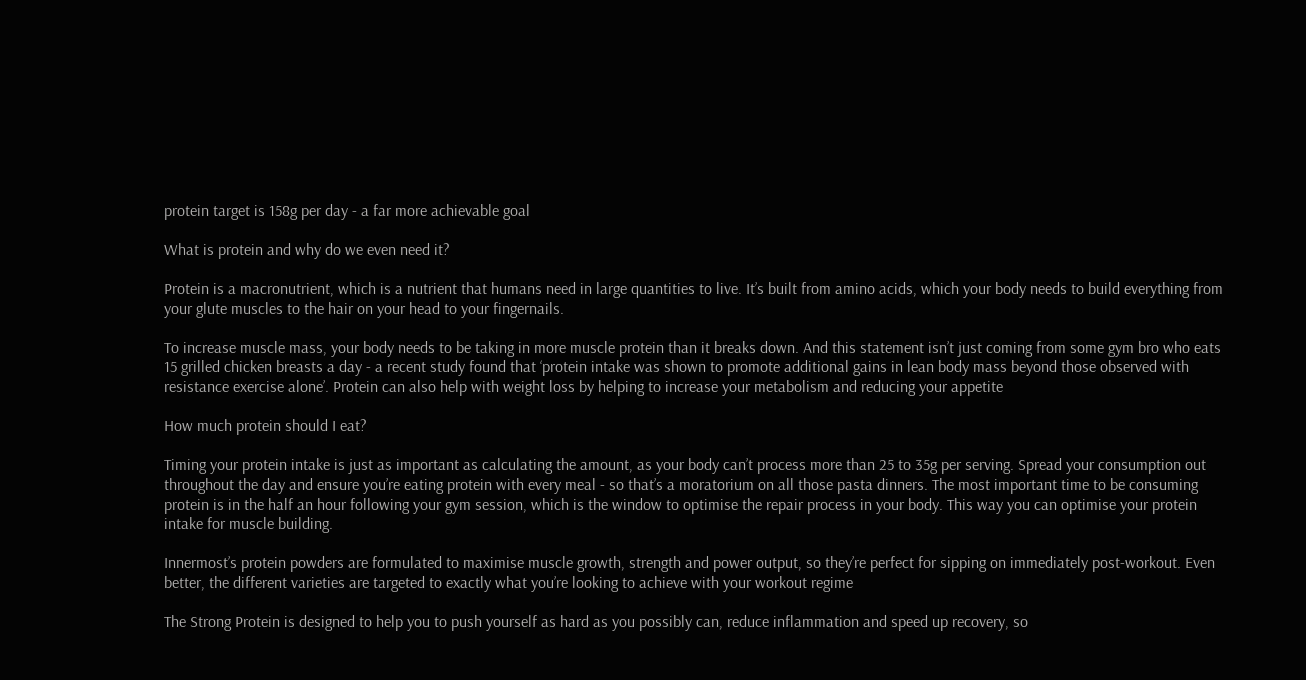protein target is 158g per day - a far more achievable goal

What is protein and why do we even need it?

Protein is a macronutrient, which is a nutrient that humans need in large quantities to live. It’s built from amino acids, which your body needs to build everything from your glute muscles to the hair on your head to your fingernails.

To increase muscle mass, your body needs to be taking in more muscle protein than it breaks down. And this statement isn’t just coming from some gym bro who eats 15 grilled chicken breasts a day - a recent study found that ‘protein intake was shown to promote additional gains in lean body mass beyond those observed with resistance exercise alone’. Protein can also help with weight loss by helping to increase your metabolism and reducing your appetite

How much protein should I eat?

Timing your protein intake is just as important as calculating the amount, as your body can’t process more than 25 to 35g per serving. Spread your consumption out throughout the day and ensure you’re eating protein with every meal - so that’s a moratorium on all those pasta dinners. The most important time to be consuming protein is in the half an hour following your gym session, which is the window to optimise the repair process in your body. This way you can optimise your protein intake for muscle building.

Innermost’s protein powders are formulated to maximise muscle growth, strength and power output, so they’re perfect for sipping on immediately post-workout. Even better, the different varieties are targeted to exactly what you’re looking to achieve with your workout regime

The Strong Protein is designed to help you to push yourself as hard as you possibly can, reduce inflammation and speed up recovery, so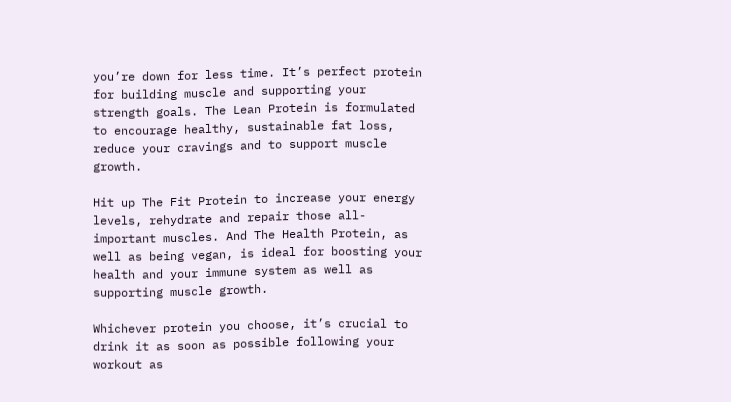you’re down for less time. It’s perfect protein for building muscle and supporting your strength goals. The Lean Protein is formulated to encourage healthy, sustainable fat loss, reduce your cravings and to support muscle growth.

Hit up The Fit Protein to increase your energy levels, rehydrate and repair those all-important muscles. And The Health Protein, as well as being vegan, is ideal for boosting your health and your immune system as well as supporting muscle growth.

Whichever protein you choose, it’s crucial to drink it as soon as possible following your workout as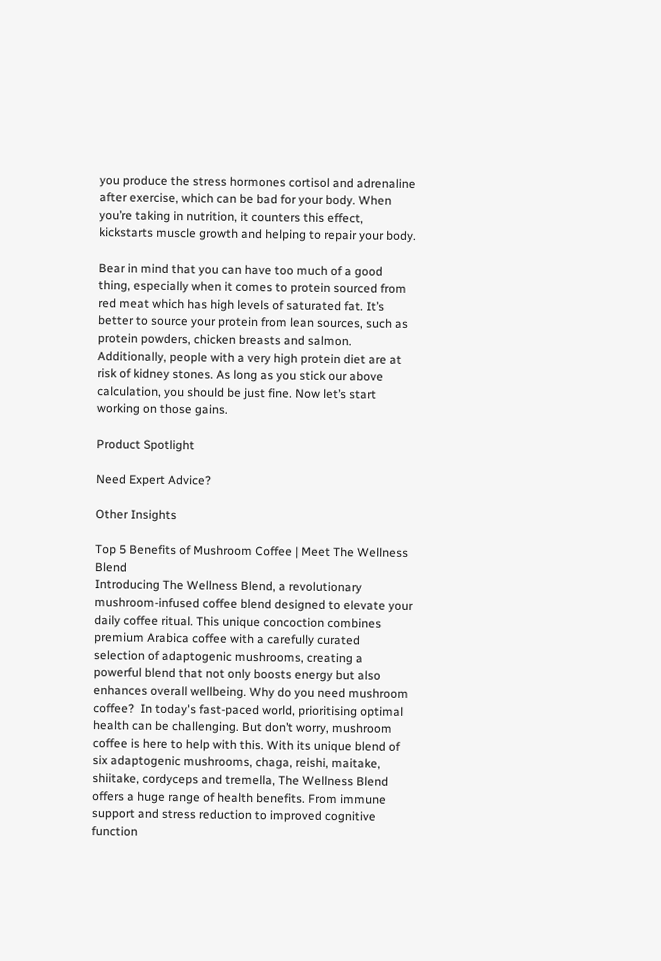you produce the stress hormones cortisol and adrenaline after exercise, which can be bad for your body. When you’re taking in nutrition, it counters this effect, kickstarts muscle growth and helping to repair your body.

Bear in mind that you can have too much of a good thing, especially when it comes to protein sourced from red meat which has high levels of saturated fat. It’s better to source your protein from lean sources, such as protein powders, chicken breasts and salmon. Additionally, people with a very high protein diet are at risk of kidney stones. As long as you stick our above calculation, you should be just fine. Now let’s start working on those gains.

Product Spotlight

Need Expert Advice?

Other Insights

Top 5 Benefits of Mushroom Coffee | Meet The Wellness Blend
Introducing The Wellness Blend, a revolutionary mushroom-infused coffee blend designed to elevate your daily coffee ritual. This unique concoction combines premium Arabica coffee with a carefully curated selection of adaptogenic mushrooms, creating a powerful blend that not only boosts energy but also enhances overall wellbeing. Why do you need mushroom coffee?  In today's fast-paced world, prioritising optimal health can be challenging. But don’t worry, mushroom coffee is here to help with this. With its unique blend of six adaptogenic mushrooms, chaga, reishi, maitake, shiitake, cordyceps and tremella, The Wellness Blend offers a huge range of health benefits. From immune support and stress reduction to improved cognitive function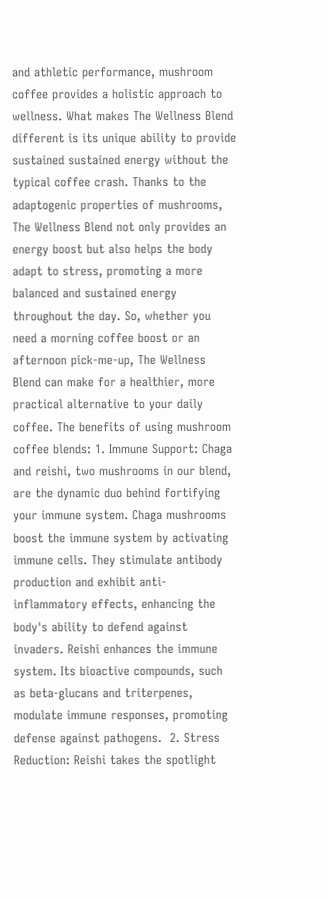and athletic performance, mushroom coffee provides a holistic approach to wellness. What makes The Wellness Blend different is its unique ability to provide sustained sustained energy without the typical coffee crash. Thanks to the adaptogenic properties of mushrooms, The Wellness Blend not only provides an energy boost but also helps the body adapt to stress, promoting a more balanced and sustained energy throughout the day. So, whether you need a morning coffee boost or an afternoon pick-me-up, The Wellness Blend can make for a healthier, more practical alternative to your daily coffee. The benefits of using mushroom coffee blends: 1. Immune Support: Chaga and reishi, two mushrooms in our blend, are the dynamic duo behind fortifying your immune system. Chaga mushrooms boost the immune system by activating immune cells. They stimulate antibody production and exhibit anti-inflammatory effects, enhancing the body's ability to defend against invaders. Reishi enhances the immune system. Its bioactive compounds, such as beta-glucans and triterpenes, modulate immune responses, promoting defense against pathogens.  2. Stress Reduction: Reishi takes the spotlight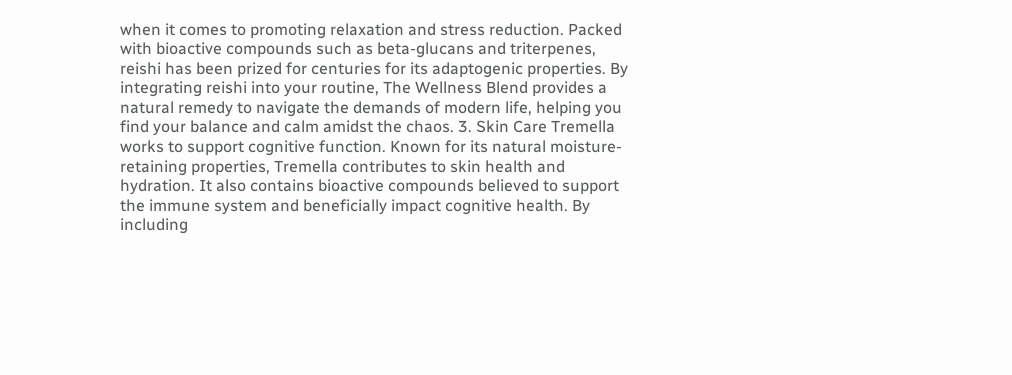when it comes to promoting relaxation and stress reduction. Packed with bioactive compounds such as beta-glucans and triterpenes, reishi has been prized for centuries for its adaptogenic properties. By integrating reishi into your routine, The Wellness Blend provides a natural remedy to navigate the demands of modern life, helping you find your balance and calm amidst the chaos. 3. Skin Care Tremella works to support cognitive function. Known for its natural moisture-retaining properties, Tremella contributes to skin health and hydration. It also contains bioactive compounds believed to support the immune system and beneficially impact cognitive health. By including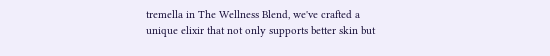tremella in The Wellness Blend, we've crafted a unique elixir that not only supports better skin but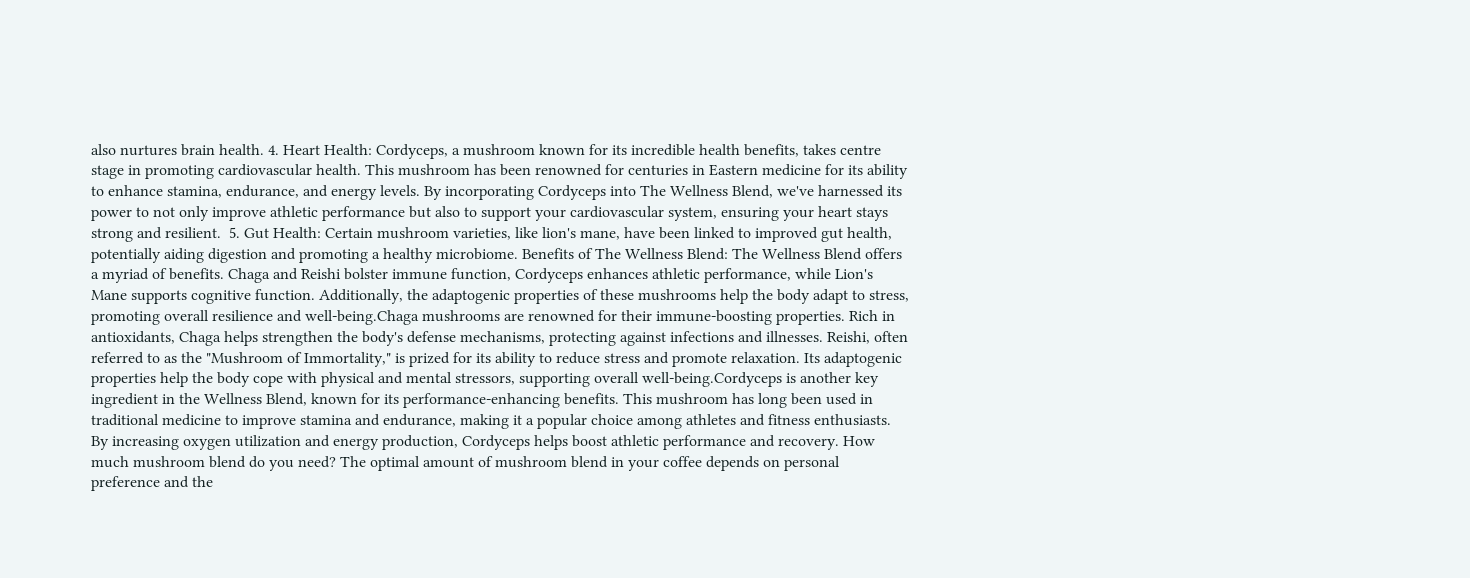also nurtures brain health. 4. Heart Health: Cordyceps, a mushroom known for its incredible health benefits, takes centre stage in promoting cardiovascular health. This mushroom has been renowned for centuries in Eastern medicine for its ability to enhance stamina, endurance, and energy levels. By incorporating Cordyceps into The Wellness Blend, we've harnessed its power to not only improve athletic performance but also to support your cardiovascular system, ensuring your heart stays strong and resilient.  5. Gut Health: Certain mushroom varieties, like lion's mane, have been linked to improved gut health, potentially aiding digestion and promoting a healthy microbiome. Benefits of The Wellness Blend: The Wellness Blend offers a myriad of benefits. Chaga and Reishi bolster immune function, Cordyceps enhances athletic performance, while Lion's Mane supports cognitive function. Additionally, the adaptogenic properties of these mushrooms help the body adapt to stress, promoting overall resilience and well-being.Chaga mushrooms are renowned for their immune-boosting properties. Rich in antioxidants, Chaga helps strengthen the body's defense mechanisms, protecting against infections and illnesses. Reishi, often referred to as the "Mushroom of Immortality," is prized for its ability to reduce stress and promote relaxation. Its adaptogenic properties help the body cope with physical and mental stressors, supporting overall well-being.Cordyceps is another key ingredient in the Wellness Blend, known for its performance-enhancing benefits. This mushroom has long been used in traditional medicine to improve stamina and endurance, making it a popular choice among athletes and fitness enthusiasts. By increasing oxygen utilization and energy production, Cordyceps helps boost athletic performance and recovery. How much mushroom blend do you need? The optimal amount of mushroom blend in your coffee depends on personal preference and the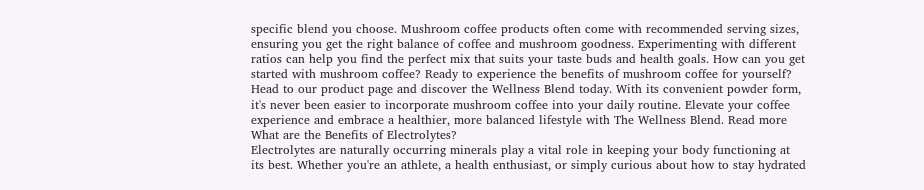specific blend you choose. Mushroom coffee products often come with recommended serving sizes, ensuring you get the right balance of coffee and mushroom goodness. Experimenting with different ratios can help you find the perfect mix that suits your taste buds and health goals. How can you get started with mushroom coffee? Ready to experience the benefits of mushroom coffee for yourself? Head to our product page and discover the Wellness Blend today. With its convenient powder form, it's never been easier to incorporate mushroom coffee into your daily routine. Elevate your coffee experience and embrace a healthier, more balanced lifestyle with The Wellness Blend. Read more
What are the Benefits of Electrolytes?
Electrolytes are naturally occurring minerals play a vital role in keeping your body functioning at its best. Whether you're an athlete, a health enthusiast, or simply curious about how to stay hydrated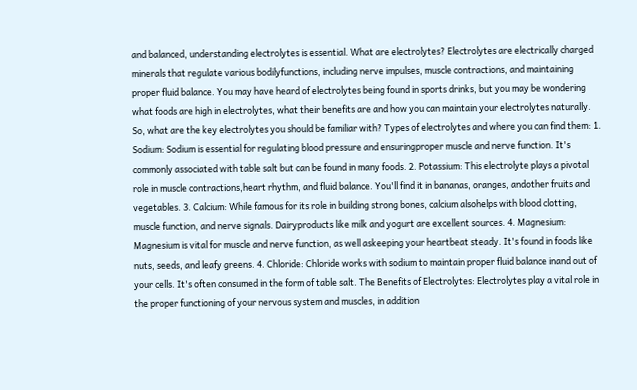and balanced, understanding electrolytes is essential. What are electrolytes? Electrolytes are electrically charged minerals that regulate various bodilyfunctions, including nerve impulses, muscle contractions, and maintaining proper fluid balance. You may have heard of electrolytes being found in sports drinks, but you may be wondering what foods are high in electrolytes, what their benefits are and how you can maintain your electrolytes naturally. So, what are the key electrolytes you should be familiar with? Types of electrolytes and where you can find them: 1. Sodium: Sodium is essential for regulating blood pressure and ensuringproper muscle and nerve function. It's commonly associated with table salt but can be found in many foods. 2. Potassium: This electrolyte plays a pivotal role in muscle contractions,heart rhythm, and fluid balance. You'll find it in bananas, oranges, andother fruits and vegetables. 3. Calcium: While famous for its role in building strong bones, calcium alsohelps with blood clotting, muscle function, and nerve signals. Dairyproducts like milk and yogurt are excellent sources. 4. Magnesium: Magnesium is vital for muscle and nerve function, as well askeeping your heartbeat steady. It's found in foods like nuts, seeds, and leafy greens. 4. Chloride: Chloride works with sodium to maintain proper fluid balance inand out of your cells. It's often consumed in the form of table salt. The Benefits of Electrolytes: Electrolytes play a vital role in the proper functioning of your nervous system and muscles, in addition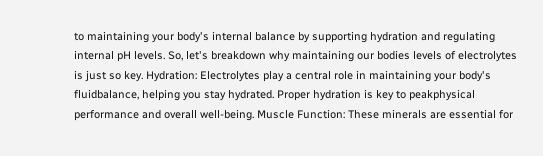to maintaining your body's internal balance by supporting hydration and regulating internal pH levels. So, let's breakdown why maintaining our bodies levels of electrolytes is just so key. Hydration: Electrolytes play a central role in maintaining your body's fluidbalance, helping you stay hydrated. Proper hydration is key to peakphysical performance and overall well-being. Muscle Function: These minerals are essential for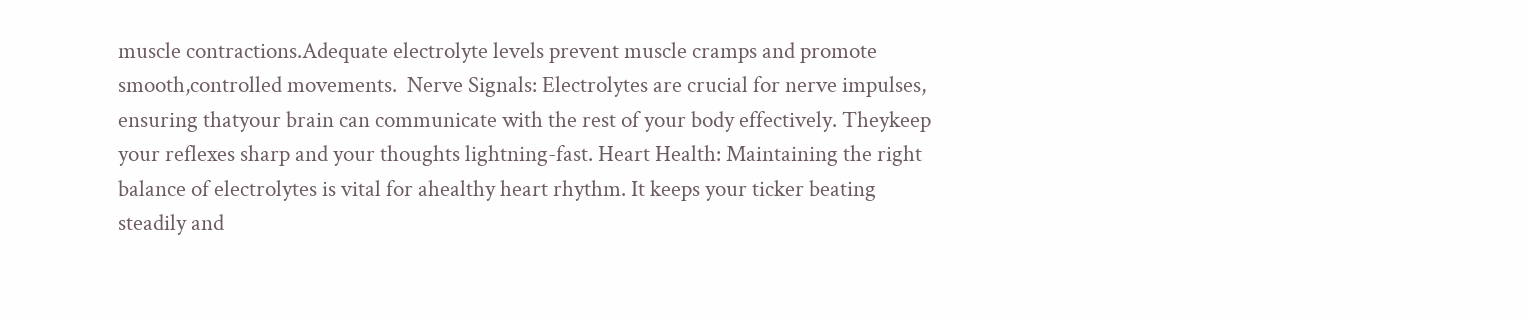muscle contractions.Adequate electrolyte levels prevent muscle cramps and promote smooth,controlled movements.  Nerve Signals: Electrolytes are crucial for nerve impulses, ensuring thatyour brain can communicate with the rest of your body effectively. Theykeep your reflexes sharp and your thoughts lightning-fast. Heart Health: Maintaining the right balance of electrolytes is vital for ahealthy heart rhythm. It keeps your ticker beating steadily and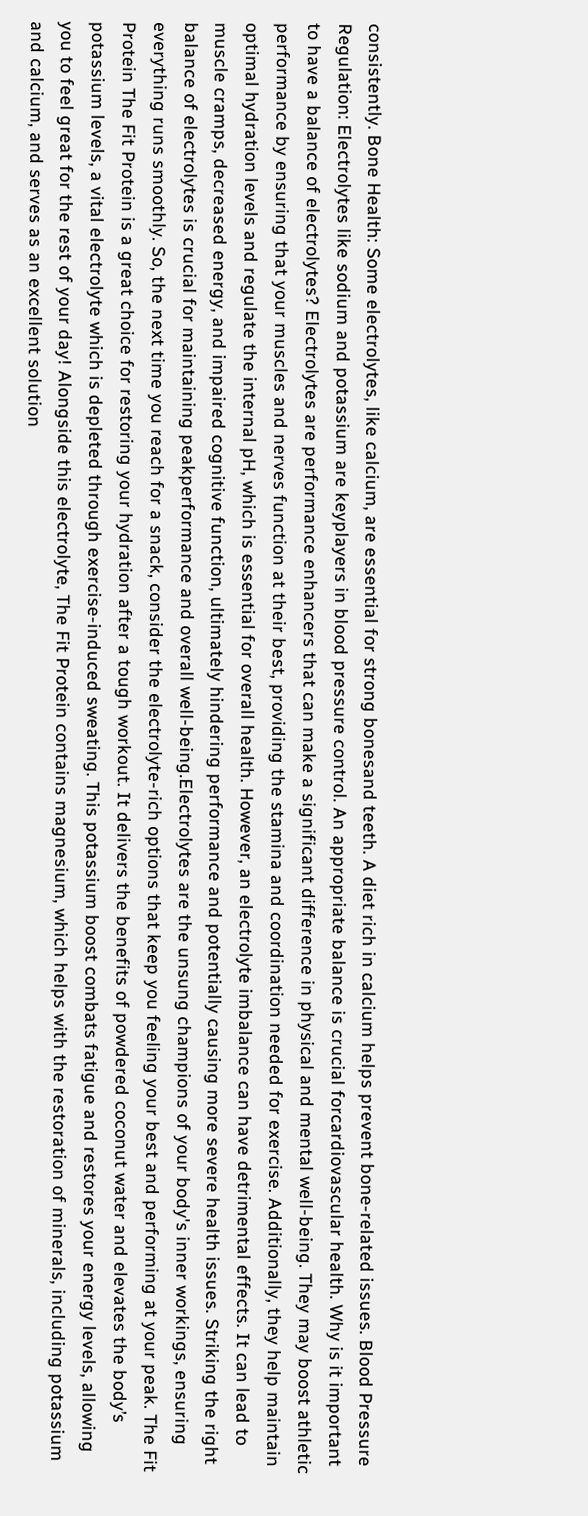consistently. Bone Health: Some electrolytes, like calcium, are essential for strong bonesand teeth. A diet rich in calcium helps prevent bone-related issues. Blood Pressure Regulation: Electrolytes like sodium and potassium are keyplayers in blood pressure control. An appropriate balance is crucial forcardiovascular health. Why is it important to have a balance of electrolytes? Electrolytes are performance enhancers that can make a significant difference in physical and mental well-being. They may boost athletic performance by ensuring that your muscles and nerves function at their best, providing the stamina and coordination needed for exercise. Additionally, they help maintain optimal hydration levels and regulate the internal pH, which is essential for overall health. However, an electrolyte imbalance can have detrimental effects. It can lead to muscle cramps, decreased energy, and impaired cognitive function, ultimately hindering performance and potentially causing more severe health issues. Striking the right balance of electrolytes is crucial for maintaining peakperformance and overall well-being.Electrolytes are the unsung champions of your body's inner workings, ensuring everything runs smoothly. So, the next time you reach for a snack, consider the electrolyte-rich options that keep you feeling your best and performing at your peak. The Fit Protein The Fit Protein is a great choice for restoring your hydration after a tough workout. It delivers the benefits of powdered coconut water and elevates the body’s potassium levels, a vital electrolyte which is depleted through exercise-induced sweating. This potassium boost combats fatigue and restores your energy levels, allowing you to feel great for the rest of your day! Alongside this electrolyte, The Fit Protein contains magnesium, which helps with the restoration of minerals, including potassium and calcium, and serves as an excellent solution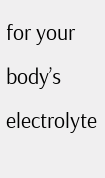for your body’s electrolyte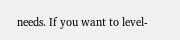needs. If you want to level-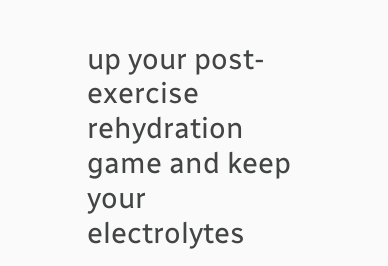up your post-exercise rehydration game and keep your electrolytes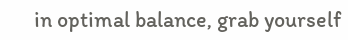in optimal balance, grab yourself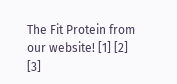The Fit Protein from our website! [1] [2] [3]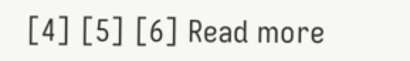[4] [5] [6] Read more